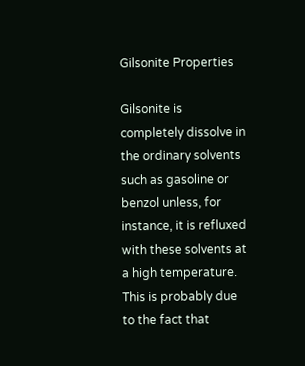Gilsonite Properties

Gilsonite is completely dissolve in the ordinary solvents such as gasoline or benzol unless, for instance, it is refluxed with these solvents at a high temperature. This is probably due to the fact that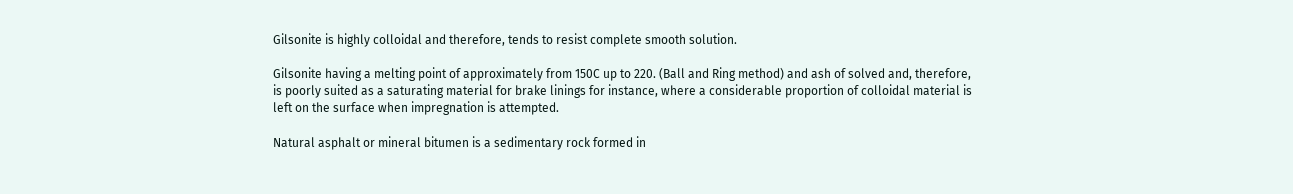Gilsonite is highly colloidal and therefore, tends to resist complete smooth solution.

Gilsonite having a melting point of approximately from 150C up to 220. (Ball and Ring method) and ash of solved and, therefore, is poorly suited as a saturating material for brake linings for instance, where a considerable proportion of colloidal material is left on the surface when impregnation is attempted.

Natural asphalt or mineral bitumen is a sedimentary rock formed in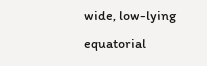wide, low-lying equatorial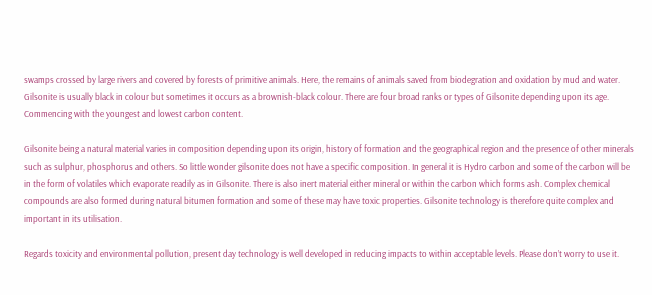swamps crossed by large rivers and covered by forests of primitive animals. Here, the remains of animals saved from biodegration and oxidation by mud and water. Gilsonite is usually black in colour but sometimes it occurs as a brownish-black colour. There are four broad ranks or types of Gilsonite depending upon its age. Commencing with the youngest and lowest carbon content.

Gilsonite being a natural material varies in composition depending upon its origin, history of formation and the geographical region and the presence of other minerals such as sulphur, phosphorus and others. So little wonder gilsonite does not have a specific composition. In general it is Hydro carbon and some of the carbon will be in the form of volatiles which evaporate readily as in Gilsonite. There is also inert material either mineral or within the carbon which forms ash. Complex chemical compounds are also formed during natural bitumen formation and some of these may have toxic properties. Gilsonite technology is therefore quite complex and important in its utilisation.

Regards toxicity and environmental pollution, present day technology is well developed in reducing impacts to within acceptable levels. Please don’t worry to use it.